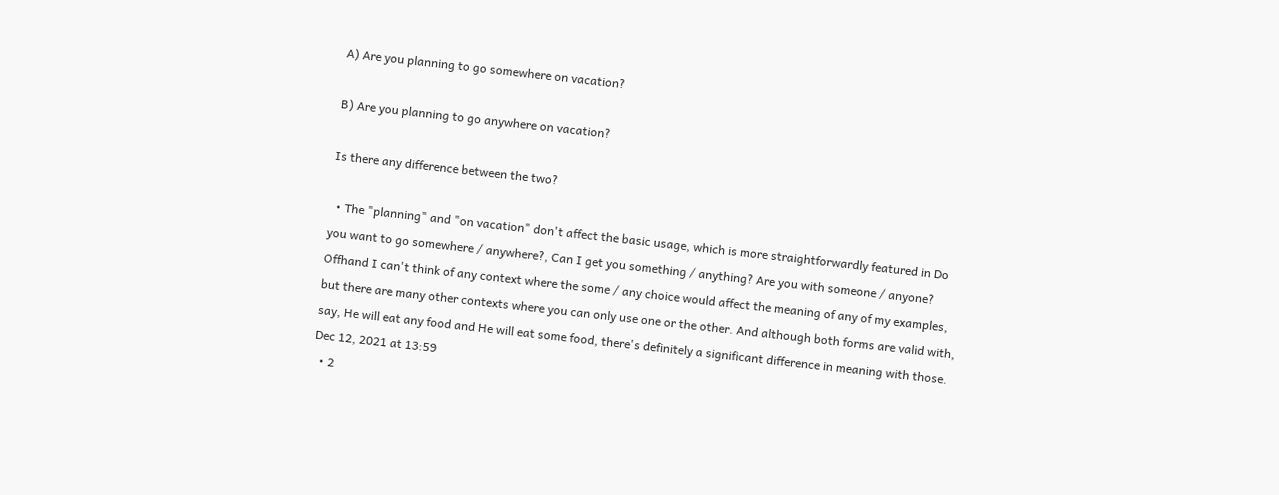A) Are you planning to go somewhere on vacation?

B) Are you planning to go anywhere on vacation?

Is there any difference between the two?

  • The "planning" and "on vacation" don't affect the basic usage, which is more straightforwardly featured in Do you want to go somewhere / anywhere?, Can I get you something / anything? Are you with someone / anyone? Offhand I can't think of any context where the some / any choice would affect the meaning of any of my examples, but there are many other contexts where you can only use one or the other. And although both forms are valid with, say, He will eat any food and He will eat some food, there's definitely a significant difference in meaning with those. Dec 12, 2021 at 13:59
  • 2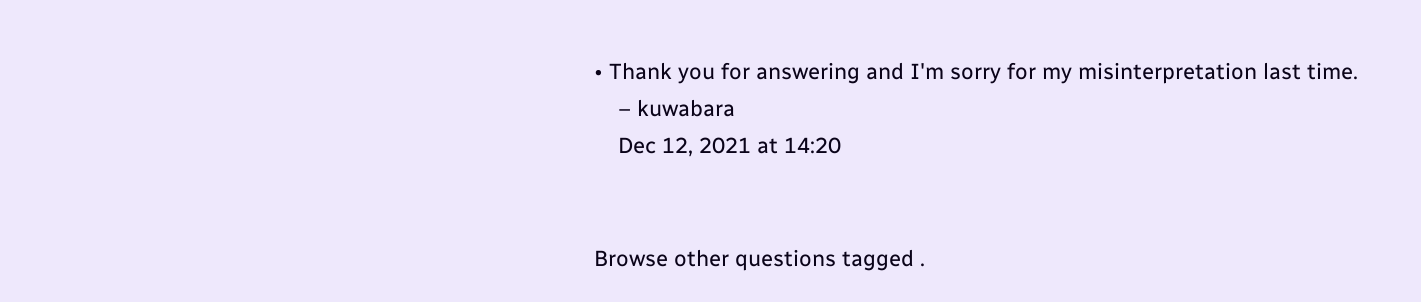• Thank you for answering and I'm sorry for my misinterpretation last time.
    – kuwabara
    Dec 12, 2021 at 14:20


Browse other questions tagged .